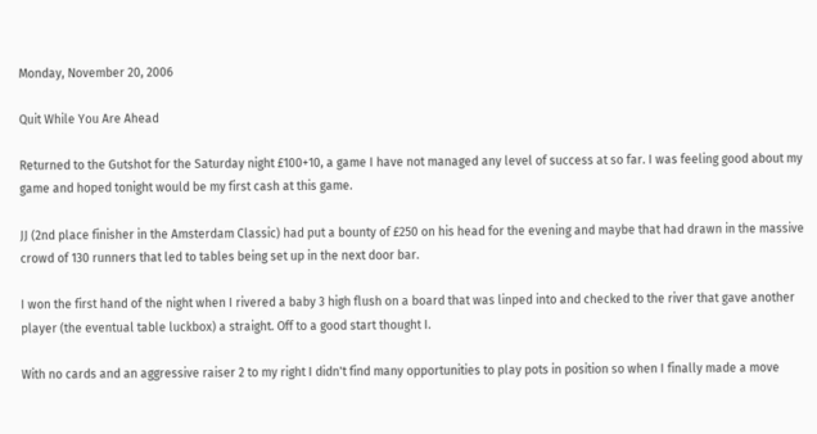Monday, November 20, 2006

Quit While You Are Ahead

Returned to the Gutshot for the Saturday night £100+10, a game I have not managed any level of success at so far. I was feeling good about my game and hoped tonight would be my first cash at this game.

JJ (2nd place finisher in the Amsterdam Classic) had put a bounty of £250 on his head for the evening and maybe that had drawn in the massive crowd of 130 runners that led to tables being set up in the next door bar.

I won the first hand of the night when I rivered a baby 3 high flush on a board that was linped into and checked to the river that gave another player (the eventual table luckbox) a straight. Off to a good start thought I.

With no cards and an aggressive raiser 2 to my right I didn't find many opportunities to play pots in position so when I finally made a move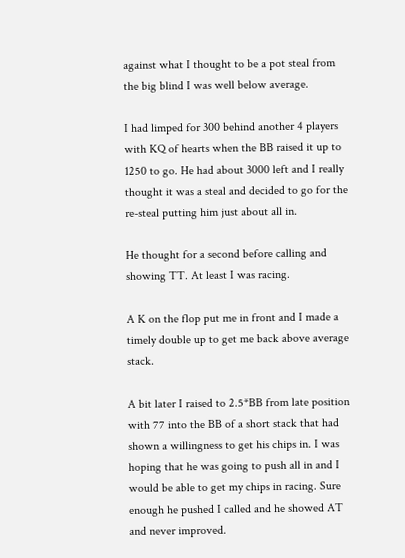against what I thought to be a pot steal from the big blind I was well below average.

I had limped for 300 behind another 4 players with KQ of hearts when the BB raised it up to 1250 to go. He had about 3000 left and I really thought it was a steal and decided to go for the re-steal putting him just about all in.

He thought for a second before calling and showing TT. At least I was racing.

A K on the flop put me in front and I made a timely double up to get me back above average stack.

A bit later I raised to 2.5*BB from late position with 77 into the BB of a short stack that had shown a willingness to get his chips in. I was hoping that he was going to push all in and I would be able to get my chips in racing. Sure enough he pushed I called and he showed AT and never improved.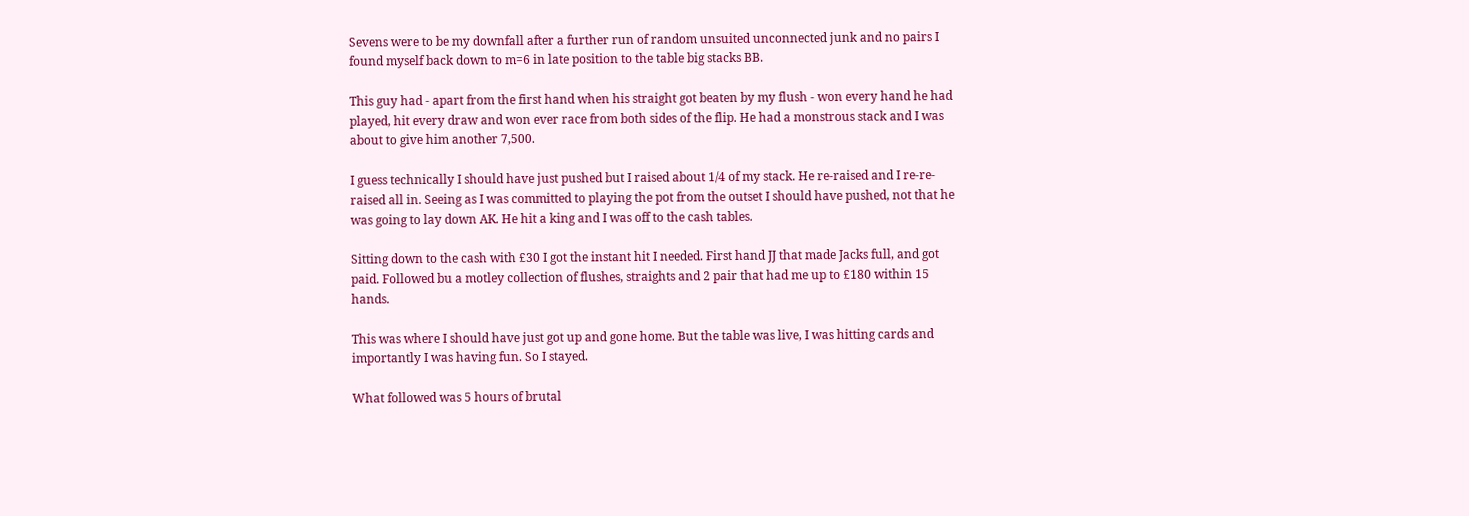Sevens were to be my downfall after a further run of random unsuited unconnected junk and no pairs I found myself back down to m=6 in late position to the table big stacks BB.

This guy had - apart from the first hand when his straight got beaten by my flush - won every hand he had played, hit every draw and won ever race from both sides of the flip. He had a monstrous stack and I was about to give him another 7,500.

I guess technically I should have just pushed but I raised about 1/4 of my stack. He re-raised and I re-re-raised all in. Seeing as I was committed to playing the pot from the outset I should have pushed, not that he was going to lay down AK. He hit a king and I was off to the cash tables.

Sitting down to the cash with £30 I got the instant hit I needed. First hand JJ that made Jacks full, and got paid. Followed bu a motley collection of flushes, straights and 2 pair that had me up to £180 within 15 hands.

This was where I should have just got up and gone home. But the table was live, I was hitting cards and importantly I was having fun. So I stayed.

What followed was 5 hours of brutal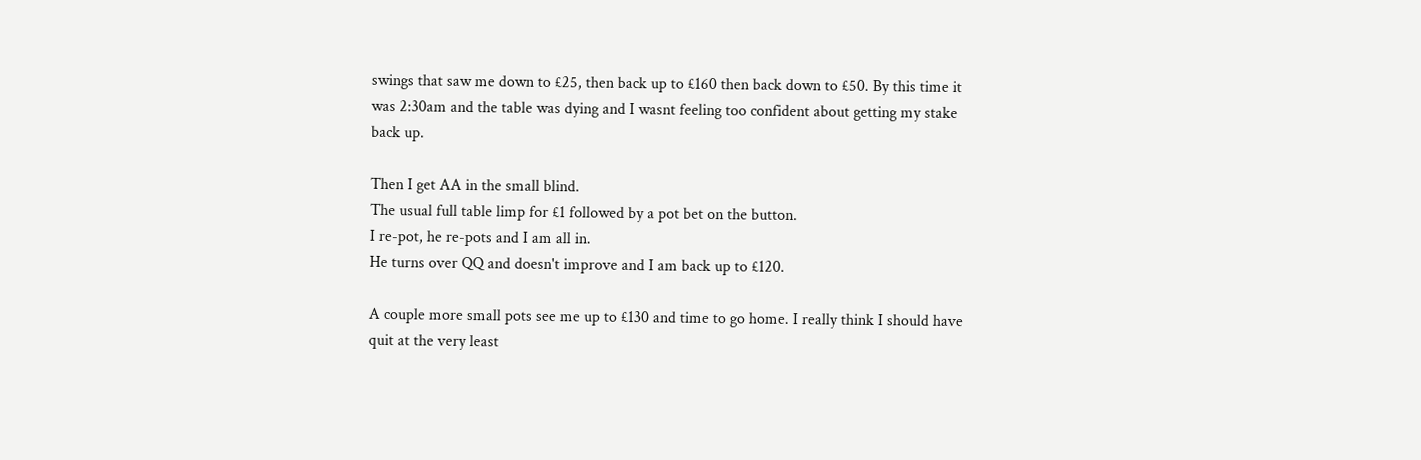swings that saw me down to £25, then back up to £160 then back down to £50. By this time it was 2:30am and the table was dying and I wasnt feeling too confident about getting my stake back up.

Then I get AA in the small blind.
The usual full table limp for £1 followed by a pot bet on the button.
I re-pot, he re-pots and I am all in.
He turns over QQ and doesn't improve and I am back up to £120.

A couple more small pots see me up to £130 and time to go home. I really think I should have quit at the very least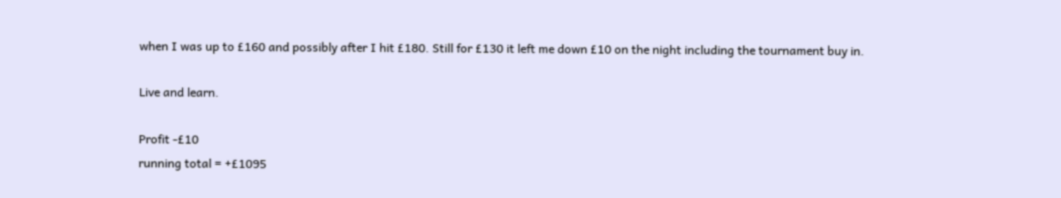when I was up to £160 and possibly after I hit £180. Still for £130 it left me down £10 on the night including the tournament buy in.

Live and learn.

Profit -£10
running total = +£1095